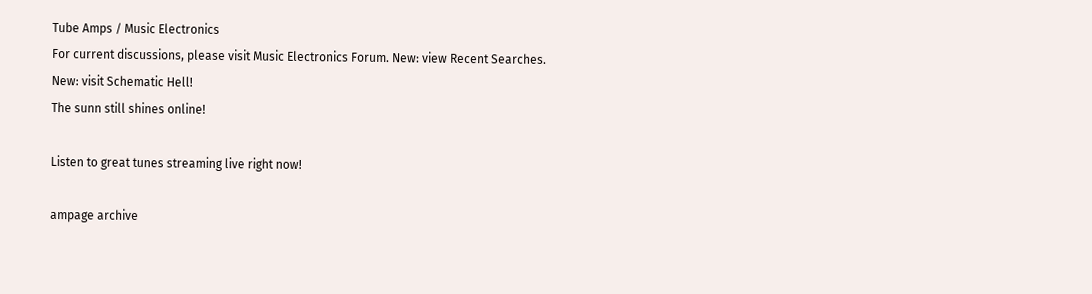Tube Amps / Music Electronics
For current discussions, please visit Music Electronics Forum. New: view Recent Searches.
New: visit Schematic Hell!
The sunn still shines online!

Listen to great tunes streaming live right now!

ampage archive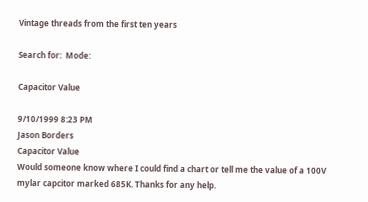Vintage threads from the first ten years

Search for:  Mode:

Capacitor Value

9/10/1999 8:23 PM
Jason Borders
Capacitor Value
Would someone know where I could find a chart or tell me the value of a 100V mylar capcitor marked 685K. Thanks for any help.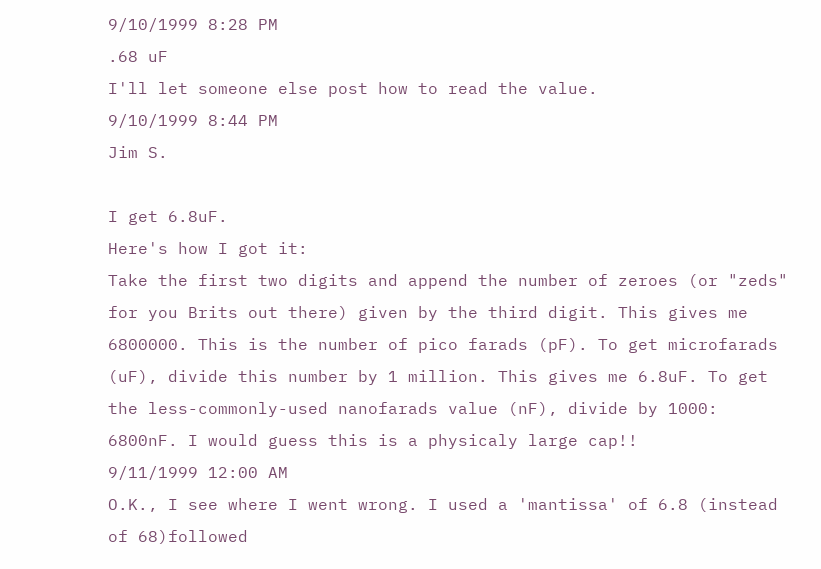9/10/1999 8:28 PM
.68 uF
I'll let someone else post how to read the value.
9/10/1999 8:44 PM
Jim S.

I get 6.8uF.
Here's how I got it:
Take the first two digits and append the number of zeroes (or "zeds" for you Brits out there) given by the third digit. This gives me 6800000. This is the number of pico farads (pF). To get microfarads (uF), divide this number by 1 million. This gives me 6.8uF. To get the less-commonly-used nanofarads value (nF), divide by 1000:
6800nF. I would guess this is a physicaly large cap!!
9/11/1999 12:00 AM
O.K., I see where I went wrong. I used a 'mantissa' of 6.8 (instead of 68)followed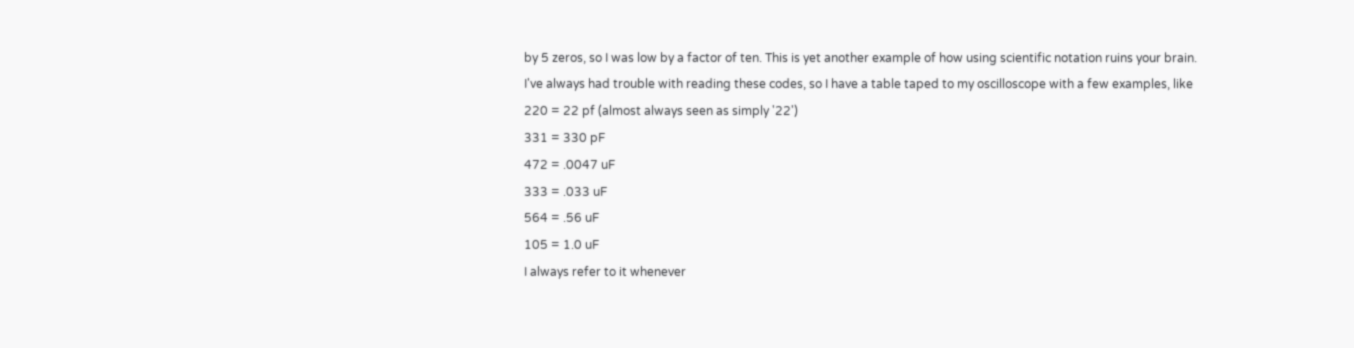by 5 zeros, so I was low by a factor of ten. This is yet another example of how using scientific notation ruins your brain.
I've always had trouble with reading these codes, so I have a table taped to my oscilloscope with a few examples, like
220 = 22 pf (almost always seen as simply '22')
331 = 330 pF
472 = .0047 uF
333 = .033 uF
564 = .56 uF
105 = 1.0 uF
I always refer to it whenever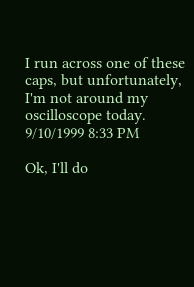I run across one of these caps, but unfortunately, I'm not around my oscilloscope today.
9/10/1999 8:33 PM

Ok, I'll do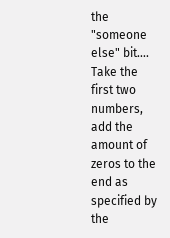the "someone else" bit....
Take the first two numbers, add the amount of zeros to the end as specified by the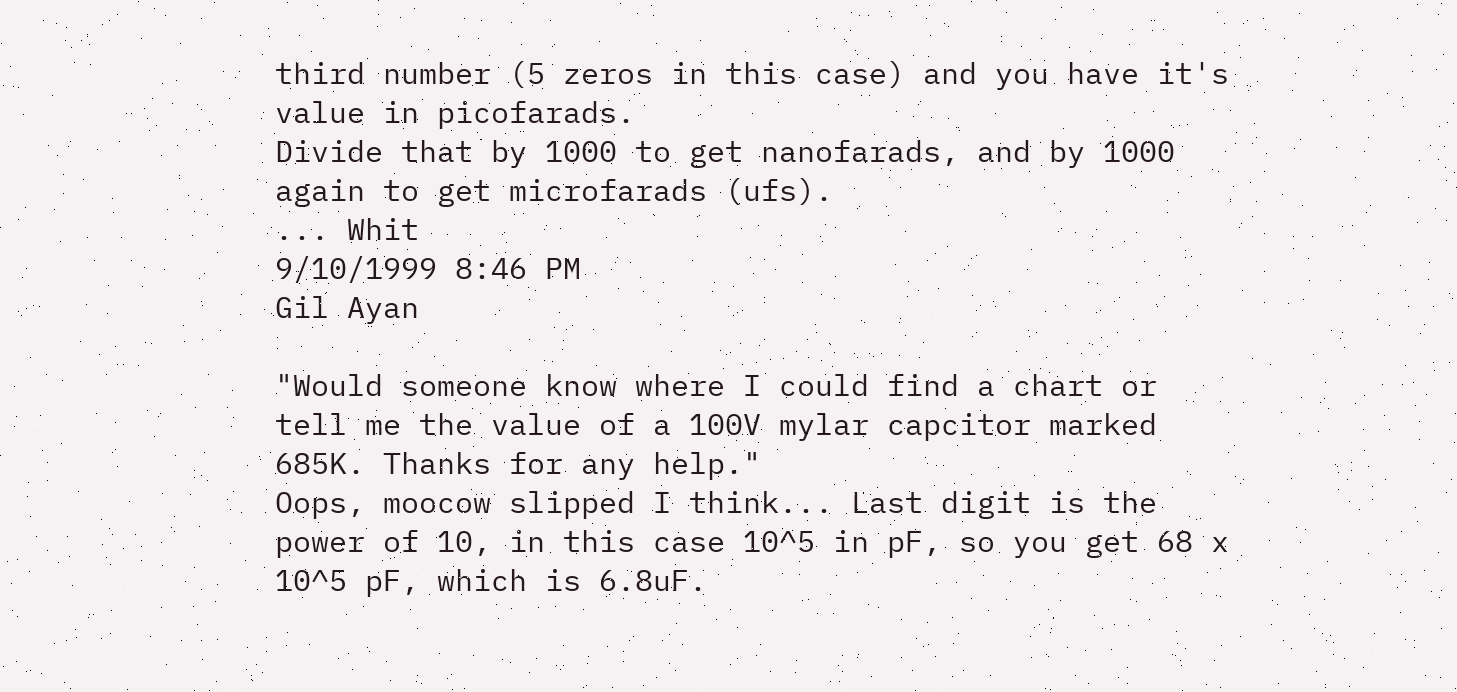third number (5 zeros in this case) and you have it's value in picofarads.
Divide that by 1000 to get nanofarads, and by 1000 again to get microfarads (ufs).
... Whit
9/10/1999 8:46 PM
Gil Ayan

"Would someone know where I could find a chart or tell me the value of a 100V mylar capcitor marked 685K. Thanks for any help."
Oops, moocow slipped I think... Last digit is the power of 10, in this case 10^5 in pF, so you get 68 x 10^5 pF, which is 6.8uF.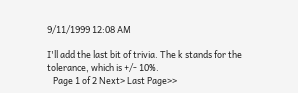9/11/1999 12:08 AM

I'll add the last bit of trivia. The k stands for the tolerance, which is +/- 10%.
   Page 1 of 2 Next> Last Page>>